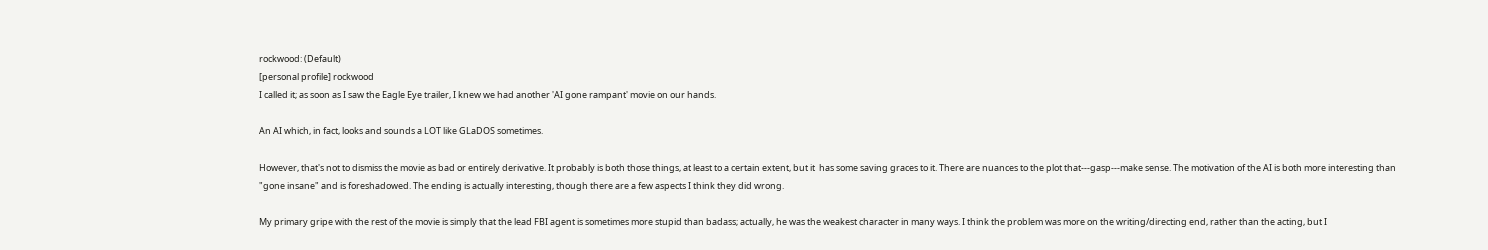rockwood: (Default)
[personal profile] rockwood
I called it; as soon as I saw the Eagle Eye trailer, I knew we had another 'AI gone rampant' movie on our hands.

An AI which, in fact, looks and sounds a LOT like GLaDOS sometimes.

However, that's not to dismiss the movie as bad or entirely derivative. It probably is both those things, at least to a certain extent, but it  has some saving graces to it. There are nuances to the plot that---gasp---make sense. The motivation of the AI is both more interesting than "gone insane" and is foreshadowed. The ending is actually interesting, though there are a few aspects I think they did wrong.

My primary gripe with the rest of the movie is simply that the lead FBI agent is sometimes more stupid than badass; actually, he was the weakest character in many ways. I think the problem was more on the writing/directing end, rather than the acting, but I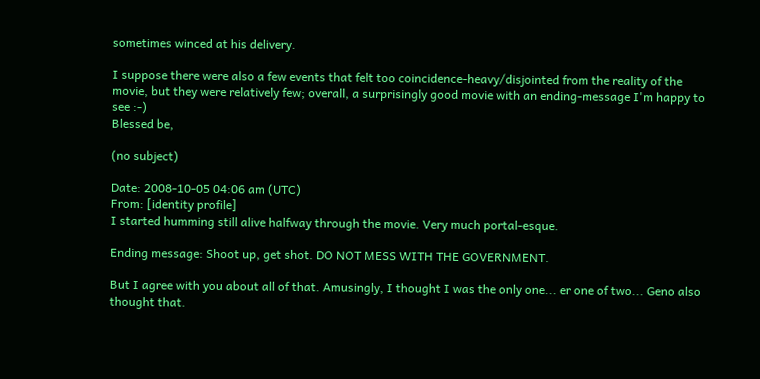sometimes winced at his delivery.

I suppose there were also a few events that felt too coincidence-heavy/disjointed from the reality of the movie, but they were relatively few; overall, a surprisingly good movie with an ending-message I'm happy to see :-)
Blessed be,

(no subject)

Date: 2008-10-05 04:06 am (UTC)
From: [identity profile]
I started humming still alive halfway through the movie. Very much portal-esque.

Ending message: Shoot up, get shot. DO NOT MESS WITH THE GOVERNMENT.

But I agree with you about all of that. Amusingly, I thought I was the only one... er one of two... Geno also thought that.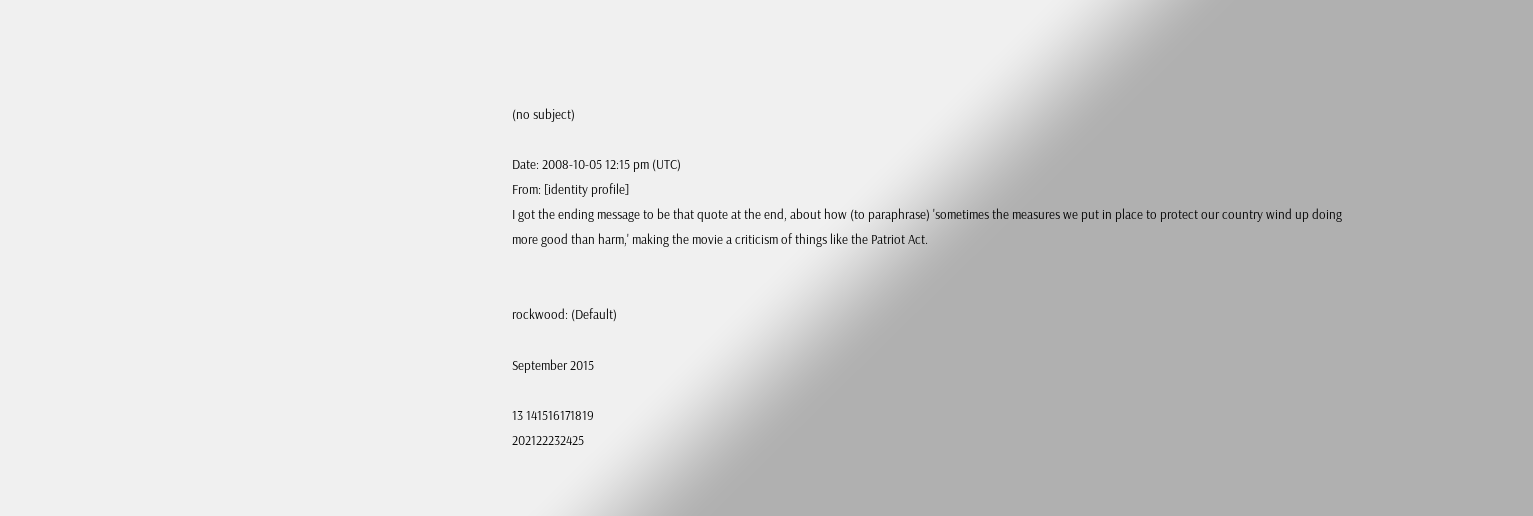(no subject)

Date: 2008-10-05 12:15 pm (UTC)
From: [identity profile]
I got the ending message to be that quote at the end, about how (to paraphrase) 'sometimes the measures we put in place to protect our country wind up doing more good than harm,' making the movie a criticism of things like the Patriot Act.


rockwood: (Default)

September 2015

13 141516171819
202122232425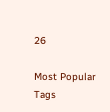26

Most Popular Tags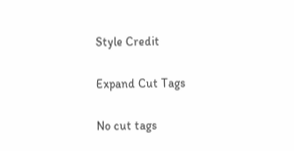Style Credit

Expand Cut Tags

No cut tags